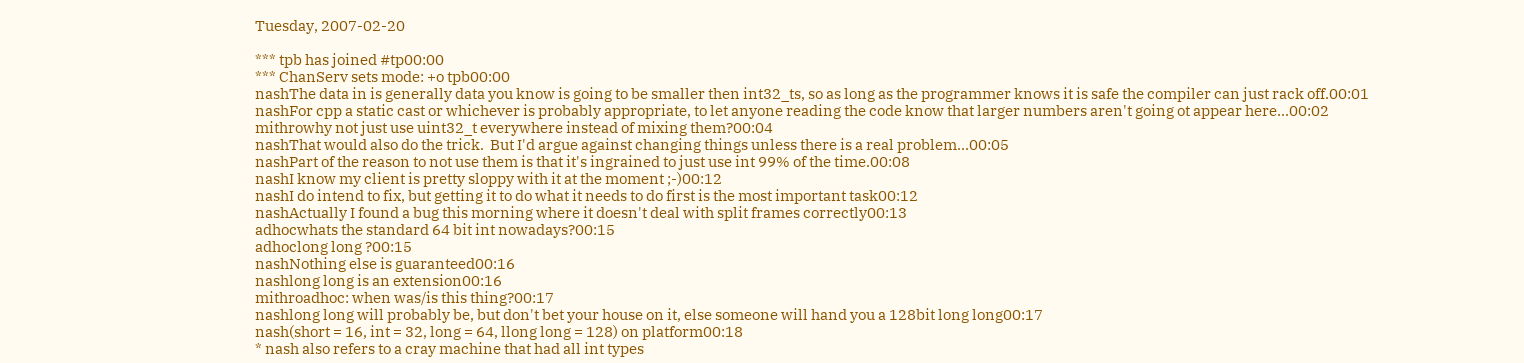Tuesday, 2007-02-20

*** tpb has joined #tp00:00
*** ChanServ sets mode: +o tpb00:00
nashThe data in is generally data you know is going to be smaller then int32_ts, so as long as the programmer knows it is safe the compiler can just rack off.00:01
nashFor cpp a static cast or whichever is probably appropriate, to let anyone reading the code know that larger numbers aren't going ot appear here...00:02
mithrowhy not just use uint32_t everywhere instead of mixing them?00:04
nashThat would also do the trick.  But I'd argue against changing things unless there is a real problem...00:05
nashPart of the reason to not use them is that it's ingrained to just use int 99% of the time.00:08
nashI know my client is pretty sloppy with it at the moment ;-)00:12
nashI do intend to fix, but getting it to do what it needs to do first is the most important task00:12
nashActually I found a bug this morning where it doesn't deal with split frames correctly00:13
adhocwhats the standard 64 bit int nowadays?00:15
adhoclong long ?00:15
nashNothing else is guaranteed00:16
nashlong long is an extension00:16
mithroadhoc: when was/is this thing?00:17
nashlong long will probably be, but don't bet your house on it, else someone will hand you a 128bit long long00:17
nash(short = 16, int = 32, long = 64, llong long = 128) on platform00:18
* nash also refers to a cray machine that had all int types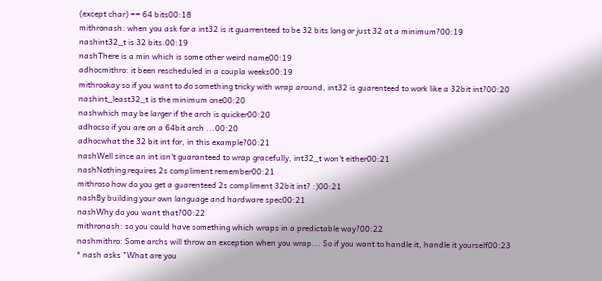(except char) == 64 bits00:18
mithronash: when you ask for a int32 is it guarrenteed to be 32 bits long or just 32 at a minimum?00:19
nashint32_t is 32 bits.00:19
nashThere is a min which is some other weird name00:19
adhocmithro: it been rescheduled in a coupla weeks00:19
mithrookay so if you want to do something tricky with wrap around, int32 is guarenteed to work like a 32bit int?00:20
nashint_least32_t is the minimum one00:20
nashwhich may be larger if the arch is quicker00:20
adhocso if you are on a 64bit arch ...00:20
adhocwhat the 32 bit int for, in this example?00:21
nashWell since an int isn't guaranteed to wrap gracefully, int32_t won't either00:21
nashNothing requires 2s compliment remember00:21
mithroso how do you get a guarenteed 2s compliment 32bit int? :)00:21
nashBy building your own language and hardware spec00:21
nashWhy do you want that?00:22
mithronash: so you could have something which wraps in a predictable way?00:22
nashmithro: Some archs will throw an exception when you wrap... So if you want to handle it, handle it yourself00:23
* nash asks "What are you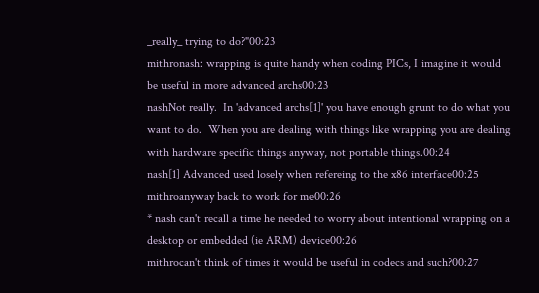_really_ trying to do?"00:23
mithronash: wrapping is quite handy when coding PICs, I imagine it would be useful in more advanced archs00:23
nashNot really.  In 'advanced archs[1]' you have enough grunt to do what you want to do.  When you are dealing with things like wrapping you are dealing with hardware specific things anyway, not portable things.00:24
nash[1] Advanced used losely when refereing to the x86 interface00:25
mithroanyway back to work for me00:26
* nash can't recall a time he needed to worry about intentional wrapping on a desktop or embedded (ie ARM) device00:26
mithrocan't think of times it would be useful in codecs and such?00:27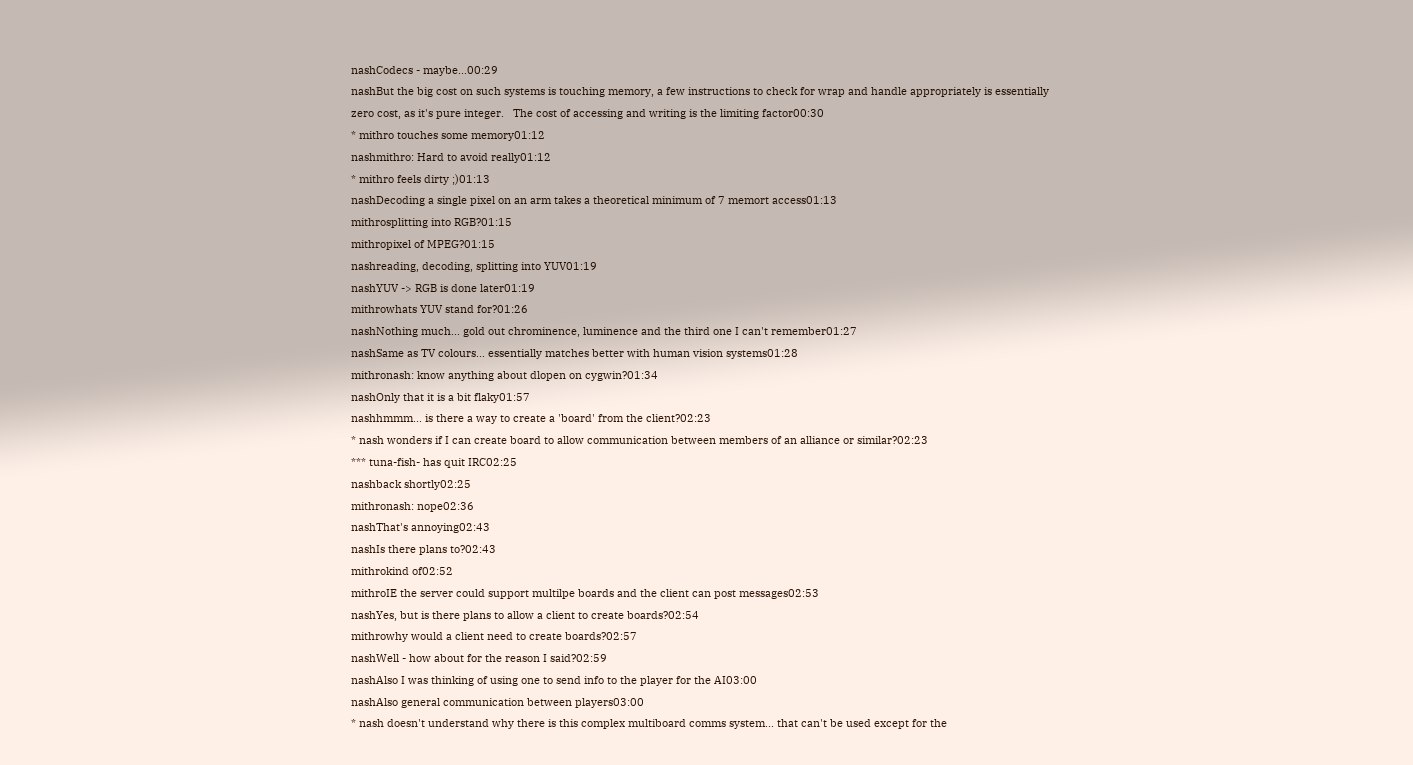nashCodecs - maybe...00:29
nashBut the big cost on such systems is touching memory, a few instructions to check for wrap and handle appropriately is essentially zero cost, as it's pure integer.   The cost of accessing and writing is the limiting factor00:30
* mithro touches some memory01:12
nashmithro: Hard to avoid really01:12
* mithro feels dirty ;)01:13
nashDecoding a single pixel on an arm takes a theoretical minimum of 7 memort access01:13
mithrosplitting into RGB?01:15
mithropixel of MPEG?01:15
nashreading, decoding, splitting into YUV01:19
nashYUV -> RGB is done later01:19
mithrowhats YUV stand for?01:26
nashNothing much... gold out chrominence, luminence and the third one I can't remember01:27
nashSame as TV colours... essentially matches better with human vision systems01:28
mithronash: know anything about dlopen on cygwin?01:34
nashOnly that it is a bit flaky01:57
nashhmmm... is there a way to create a 'board' from the client?02:23
* nash wonders if I can create board to allow communication between members of an alliance or similar?02:23
*** tuna-fish- has quit IRC02:25
nashback shortly02:25
mithronash: nope02:36
nashThat's annoying02:43
nashIs there plans to?02:43
mithrokind of02:52
mithroIE the server could support multilpe boards and the client can post messages02:53
nashYes, but is there plans to allow a client to create boards?02:54
mithrowhy would a client need to create boards?02:57
nashWell - how about for the reason I said?02:59
nashAlso I was thinking of using one to send info to the player for the AI03:00
nashAlso general communication between players03:00
* nash doesn't understand why there is this complex multiboard comms system... that can't be used except for the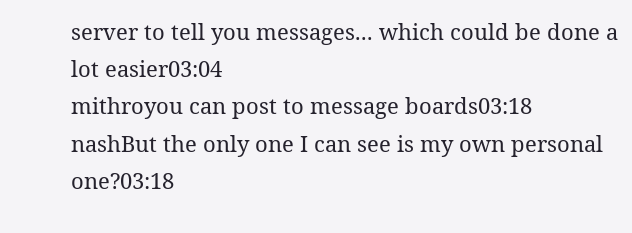server to tell you messages... which could be done a lot easier03:04
mithroyou can post to message boards03:18
nashBut the only one I can see is my own personal one?03:18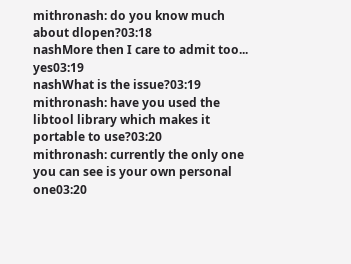mithronash: do you know much about dlopen?03:18
nashMore then I care to admit too... yes03:19
nashWhat is the issue?03:19
mithronash: have you used the libtool library which makes it portable to use?03:20
mithronash: currently the only one you can see is your own personal one03:20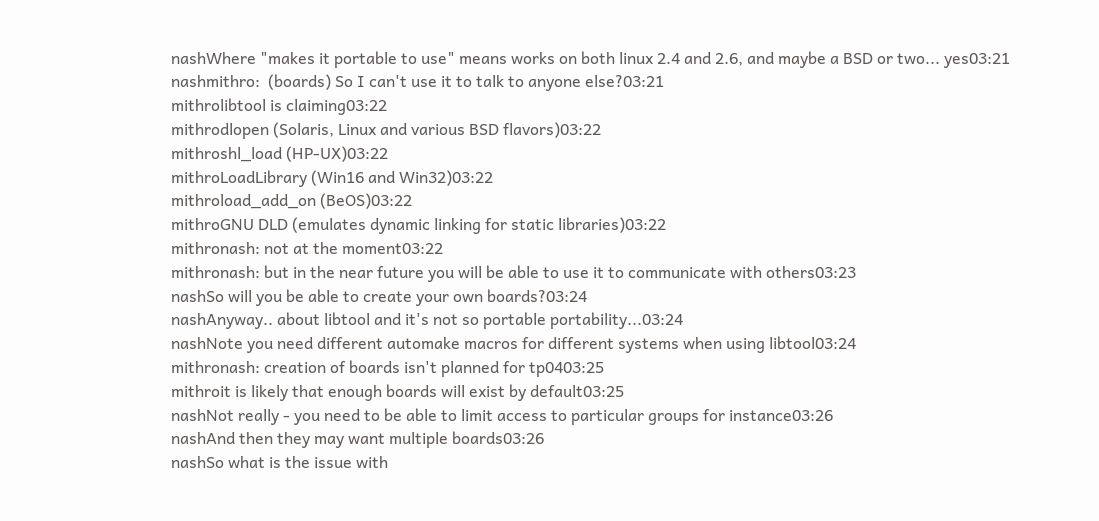nashWhere "makes it portable to use" means works on both linux 2.4 and 2.6, and maybe a BSD or two... yes03:21
nashmithro:  (boards) So I can't use it to talk to anyone else?03:21
mithrolibtool is claiming03:22
mithrodlopen (Solaris, Linux and various BSD flavors)03:22
mithroshl_load (HP-UX)03:22
mithroLoadLibrary (Win16 and Win32)03:22
mithroload_add_on (BeOS)03:22
mithroGNU DLD (emulates dynamic linking for static libraries)03:22
mithronash: not at the moment03:22
mithronash: but in the near future you will be able to use it to communicate with others03:23
nashSo will you be able to create your own boards?03:24
nashAnyway.. about libtool and it's not so portable portability...03:24
nashNote you need different automake macros for different systems when using libtool03:24
mithronash: creation of boards isn't planned for tp0403:25
mithroit is likely that enough boards will exist by default03:25
nashNot really - you need to be able to limit access to particular groups for instance03:26
nashAnd then they may want multiple boards03:26
nashSo what is the issue with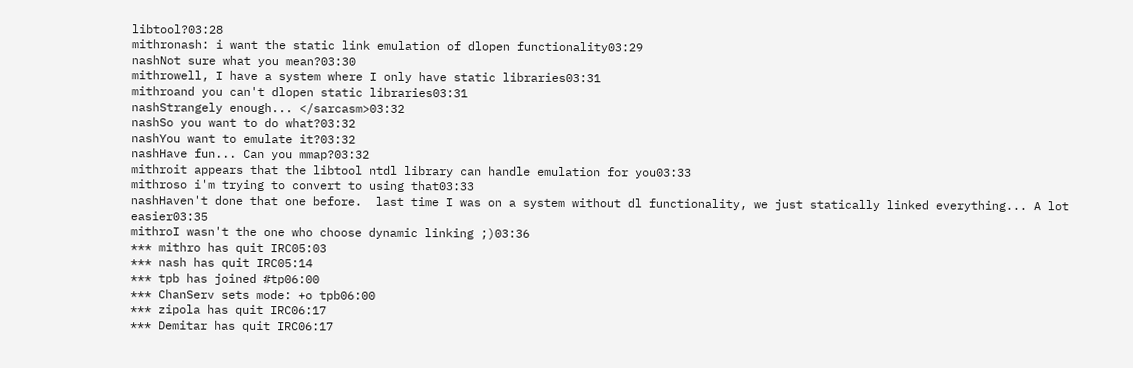libtool?03:28
mithronash: i want the static link emulation of dlopen functionality03:29
nashNot sure what you mean?03:30
mithrowell, I have a system where I only have static libraries03:31
mithroand you can't dlopen static libraries03:31
nashStrangely enough... </sarcasm>03:32
nashSo you want to do what?03:32
nashYou want to emulate it?03:32
nashHave fun... Can you mmap?03:32
mithroit appears that the libtool ntdl library can handle emulation for you03:33
mithroso i'm trying to convert to using that03:33
nashHaven't done that one before.  last time I was on a system without dl functionality, we just statically linked everything... A lot easier03:35
mithroI wasn't the one who choose dynamic linking ;)03:36
*** mithro has quit IRC05:03
*** nash has quit IRC05:14
*** tpb has joined #tp06:00
*** ChanServ sets mode: +o tpb06:00
*** zipola has quit IRC06:17
*** Demitar has quit IRC06:17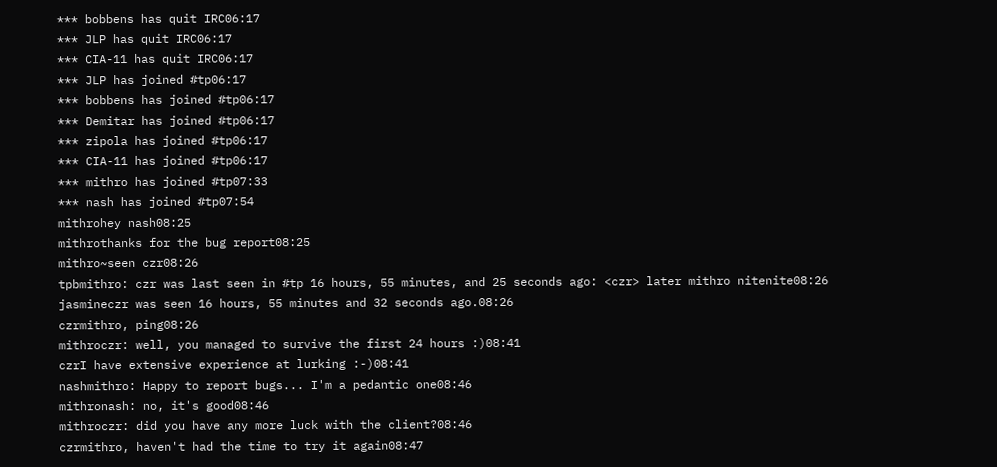*** bobbens has quit IRC06:17
*** JLP has quit IRC06:17
*** CIA-11 has quit IRC06:17
*** JLP has joined #tp06:17
*** bobbens has joined #tp06:17
*** Demitar has joined #tp06:17
*** zipola has joined #tp06:17
*** CIA-11 has joined #tp06:17
*** mithro has joined #tp07:33
*** nash has joined #tp07:54
mithrohey nash08:25
mithrothanks for the bug report08:25
mithro~seen czr08:26
tpbmithro: czr was last seen in #tp 16 hours, 55 minutes, and 25 seconds ago: <czr> later mithro nitenite08:26
jasmineczr was seen 16 hours, 55 minutes and 32 seconds ago.08:26
czrmithro, ping08:26
mithroczr: well, you managed to survive the first 24 hours :)08:41
czrI have extensive experience at lurking :-)08:41
nashmithro: Happy to report bugs... I'm a pedantic one08:46
mithronash: no, it's good08:46
mithroczr: did you have any more luck with the client?08:46
czrmithro, haven't had the time to try it again08:47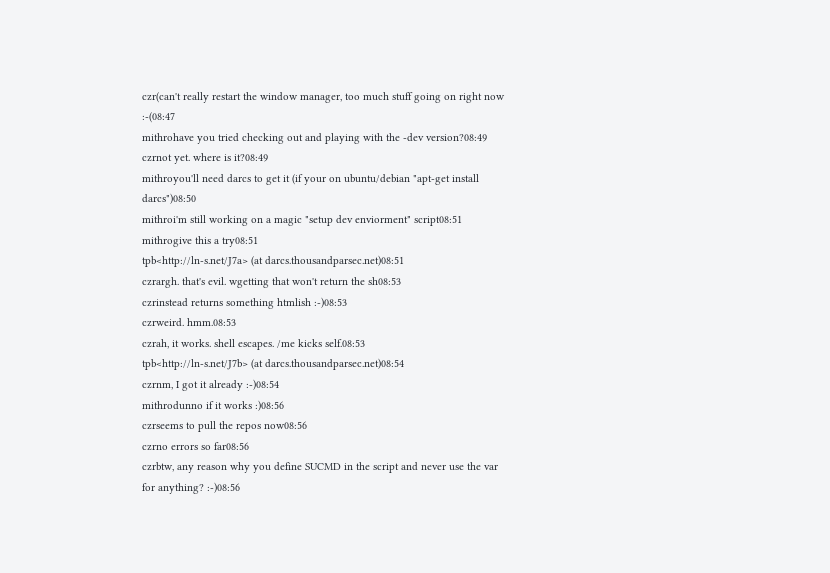czr(can't really restart the window manager, too much stuff going on right now :-(08:47
mithrohave you tried checking out and playing with the -dev version?08:49
czrnot yet. where is it?08:49
mithroyou'll need darcs to get it (if your on ubuntu/debian "apt-get install darcs")08:50
mithroi'm still working on a magic "setup dev enviorment" script08:51
mithrogive this a try08:51
tpb<http://ln-s.net/J7a> (at darcs.thousandparsec.net)08:51
czrargh. that's evil. wgetting that won't return the sh08:53
czrinstead returns something htmlish :-)08:53
czrweird. hmm.08:53
czrah, it works. shell escapes. /me kicks self.08:53
tpb<http://ln-s.net/J7b> (at darcs.thousandparsec.net)08:54
czrnm, I got it already :-)08:54
mithrodunno if it works :)08:56
czrseems to pull the repos now08:56
czrno errors so far08:56
czrbtw, any reason why you define SUCMD in the script and never use the var for anything? :-)08:56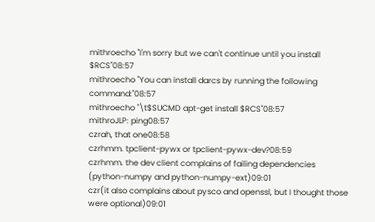mithroecho "I'm sorry but we can't continue until you install $RCS"08:57
mithroecho "You can install darcs by running the following command:"08:57
mithroecho "\t$SUCMD apt-get install $RCS"08:57
mithroJLP: ping08:57
czrah, that one08:58
czrhmm. tpclient-pywx or tpclient-pywx-dev?08:59
czrhmm. the dev client complains of failing dependencies (python-numpy and python-numpy-ext)09:01
czr(it also complains about pysco and openssl, but I thought those were optional)09:01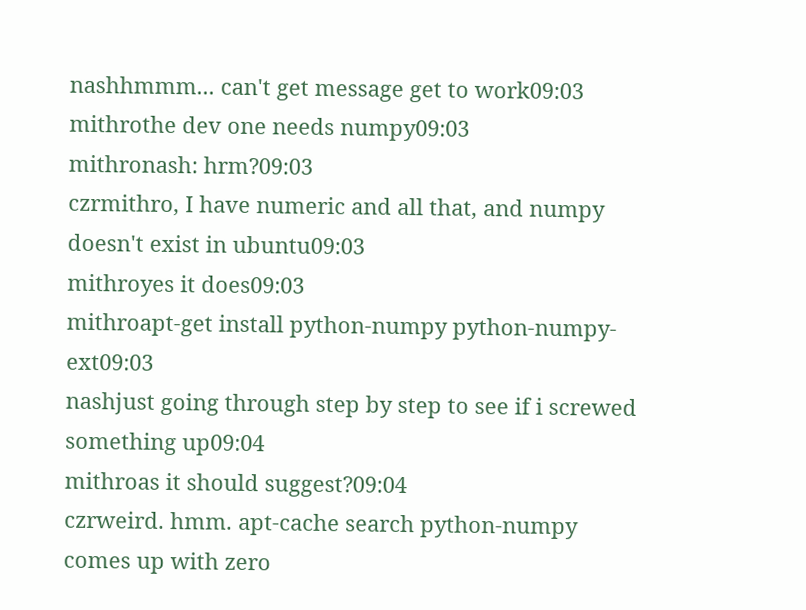nashhmmm... can't get message get to work09:03
mithrothe dev one needs numpy09:03
mithronash: hrm?09:03
czrmithro, I have numeric and all that, and numpy doesn't exist in ubuntu09:03
mithroyes it does09:03
mithroapt-get install python-numpy python-numpy-ext09:03
nashjust going through step by step to see if i screwed something up09:04
mithroas it should suggest?09:04
czrweird. hmm. apt-cache search python-numpy comes up with zero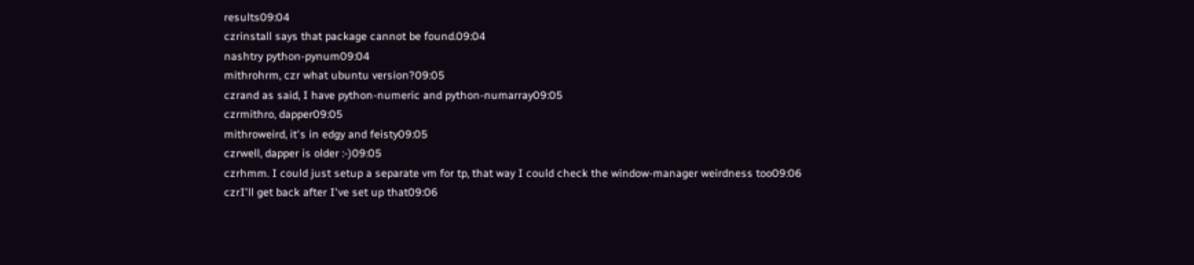results09:04
czrinstall says that package cannot be found.09:04
nashtry python-pynum09:04
mithrohrm, czr what ubuntu version?09:05
czrand as said, I have python-numeric and python-numarray09:05
czrmithro, dapper09:05
mithroweird, it's in edgy and feisty09:05
czrwell, dapper is older :-)09:05
czrhmm. I could just setup a separate vm for tp, that way I could check the window-manager weirdness too09:06
czrI'll get back after I've set up that09:06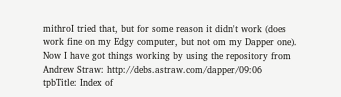mithroI tried that, but for some reason it didn't work (does work fine on my Edgy computer, but not om my Dapper one). Now I have got things working by using the repository from Andrew Straw: http://debs.astraw.com/dapper/09:06
tpbTitle: Index of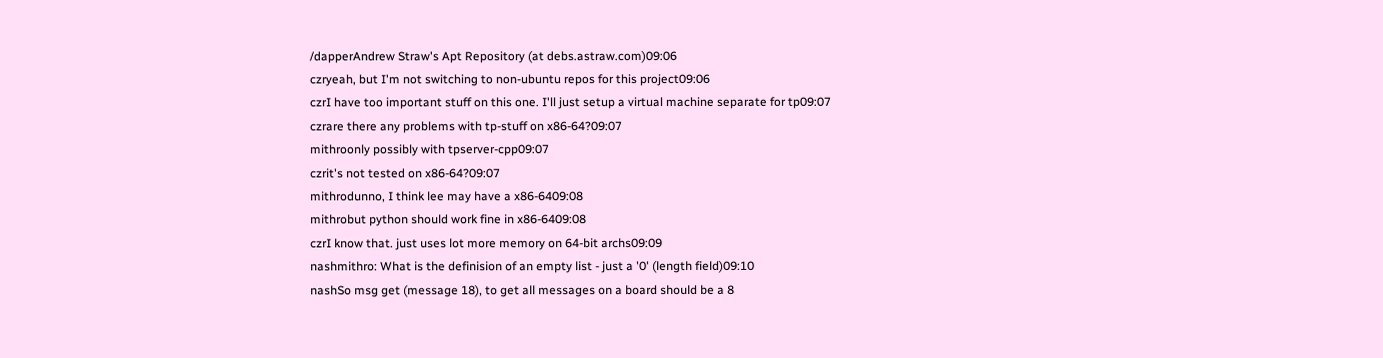/dapperAndrew Straw's Apt Repository (at debs.astraw.com)09:06
czryeah, but I'm not switching to non-ubuntu repos for this project09:06
czrI have too important stuff on this one. I'll just setup a virtual machine separate for tp09:07
czrare there any problems with tp-stuff on x86-64?09:07
mithroonly possibly with tpserver-cpp09:07
czrit's not tested on x86-64?09:07
mithrodunno, I think lee may have a x86-6409:08
mithrobut python should work fine in x86-6409:08
czrI know that. just uses lot more memory on 64-bit archs09:09
nashmithro: What is the definision of an empty list - just a '0' (length field)09:10
nashSo msg get (message 18), to get all messages on a board should be a 8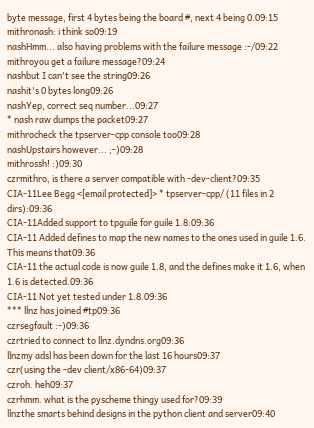byte message, first 4 bytes being the board #, next 4 being 0.09:15
mithronash: i think so09:19
nashHmm... also having problems with the failure message :-/09:22
mithroyou get a failure message?09:24
nashbut I can't see the string09:26
nashit's 0 bytes long09:26
nashYep, correct seq number...09:27
* nash raw dumps the packet09:27
mithrocheck the tpserver-cpp console too09:28
nashUpstairs however... ;-)09:28
mithrossh! :)09:30
czrmithro, is there a server compatible with -dev-client?09:35
CIA-11Lee Begg <[email protected]> * tpserver-cpp/ (11 files in 2 dirs):09:36
CIA-11Added support to tpguile for guile 1.8:09:36
CIA-11 Added defines to map the new names to the ones used in guile 1.6. This means that09:36
CIA-11 the actual code is now guile 1.8, and the defines make it 1.6, when 1.6 is detected.09:36
CIA-11 Not yet tested under 1.8.09:36
*** llnz has joined #tp09:36
czrsegfault :-)09:36
czrtried to connect to llnz.dyndns.org09:36
llnzmy adsl has been down for the last 16 hours09:37
czr(using the -dev client/x86-64)09:37
czroh. heh09:37
czrhmm. what is the pyscheme thingy used for?09:39
llnzthe smarts behind designs in the python client and server09:40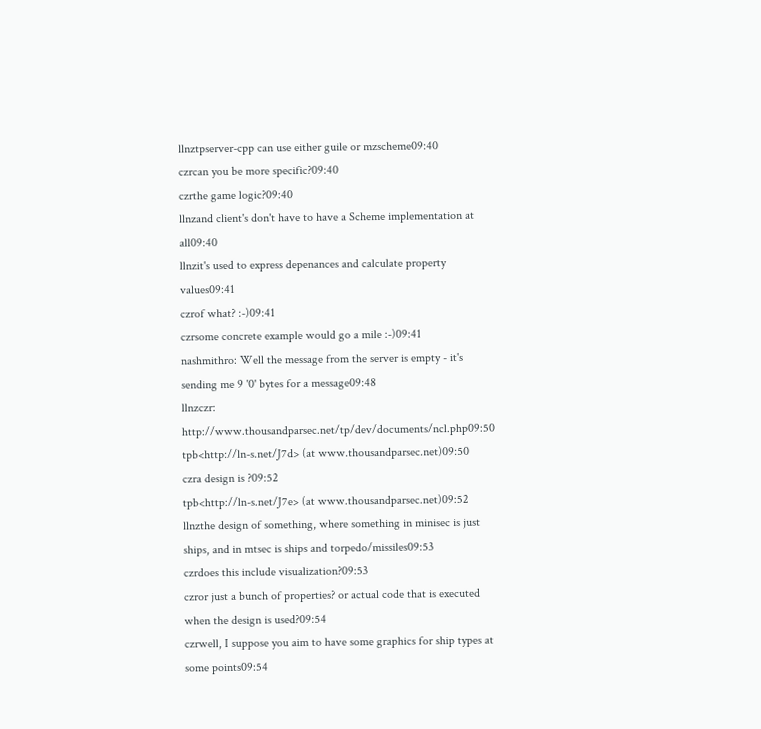llnztpserver-cpp can use either guile or mzscheme09:40
czrcan you be more specific?09:40
czrthe game logic?09:40
llnzand client's don't have to have a Scheme implementation at all09:40
llnzit's used to express depenances and calculate property values09:41
czrof what? :-)09:41
czrsome concrete example would go a mile :-)09:41
nashmithro: Well the message from the server is empty - it's sending me 9 '0' bytes for a message09:48
llnzczr: http://www.thousandparsec.net/tp/dev/documents/ncl.php09:50
tpb<http://ln-s.net/J7d> (at www.thousandparsec.net)09:50
czra design is ?09:52
tpb<http://ln-s.net/J7e> (at www.thousandparsec.net)09:52
llnzthe design of something, where something in minisec is just ships, and in mtsec is ships and torpedo/missiles09:53
czrdoes this include visualization?09:53
czror just a bunch of properties? or actual code that is executed when the design is used?09:54
czrwell, I suppose you aim to have some graphics for ship types at some points09:54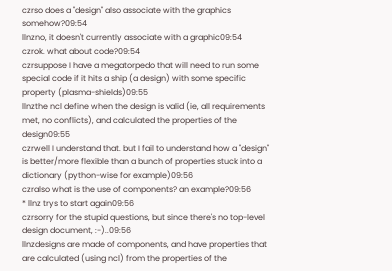czrso does a "design" also associate with the graphics somehow?09:54
llnzno, it doesn't currently associate with a graphic09:54
czrok. what about code?09:54
czrsuppose I have a megatorpedo that will need to run some special code if it hits a ship (a design) with some specific property (plasma-shields)09:55
llnzthe ncl define when the design is valid (ie, all requirements met, no conflicts), and calculated the properties of the design09:55
czrwell I understand that. but I fail to understand how a "design" is better/more flexible than a bunch of properties stuck into a dictionary (python-wise for example)09:56
czralso what is the use of components? an example?09:56
* llnz trys to start again09:56
czrsorry for the stupid questions, but since there's no top-level design document, :-)..09:56
llnzdesigns are made of components, and have properties that are calculated (using ncl) from the properties of the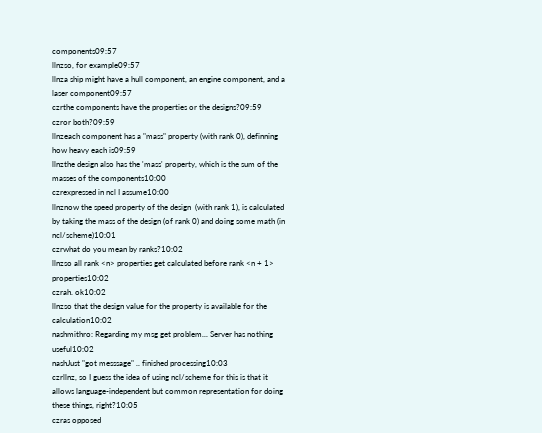components09:57
llnzso, for example09:57
llnza ship might have a hull component, an engine component, and a laser component09:57
czrthe components have the properties or the designs?09:59
czror both?09:59
llnzeach component has a "mass" property (with rank 0), definning how heavy each is09:59
llnzthe design also has the 'mass' property, which is the sum of the masses of the components10:00
czrexpressed in ncl I assume10:00
llnznow the speed property of the design  (with rank 1), is calculated by taking the mass of the design (of rank 0) and doing some math (in ncl/scheme)10:01
czrwhat do you mean by ranks?10:02
llnzso all rank <n> properties get calculated before rank <n + 1> properties10:02
czrah. ok10:02
llnzso that the design value for the property is available for the calculation10:02
nashmithro: Regarding my msg get problem... Server has nothing useful10:02
nashJust "got messsage" .. finished processing10:03
czrllnz, so I guess the idea of using ncl/scheme for this is that it allows language-independent but common representation for doing these things, right?10:05
czras opposed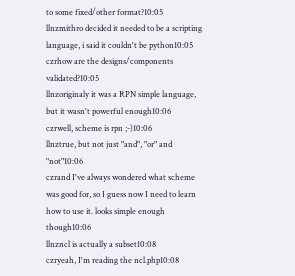to some fixed/other format?10:05
llnzmithro decided it needed to be a scripting language, i said it couldn't be python10:05
czrhow are the designs/components validated?10:05
llnzoriginaly it was a RPN simple language, but it wasn't powerful enough10:06
czrwell, scheme is rpn ;-)10:06
llnztrue, but not just "and", "or" and "not"10:06
czrand I've always wondered what scheme was good for, so I guess now I need to learn how to use it. looks simple enough though10:06
llnzncl is actually a subset10:08
czryeah, I'm reading the ncl.php10:08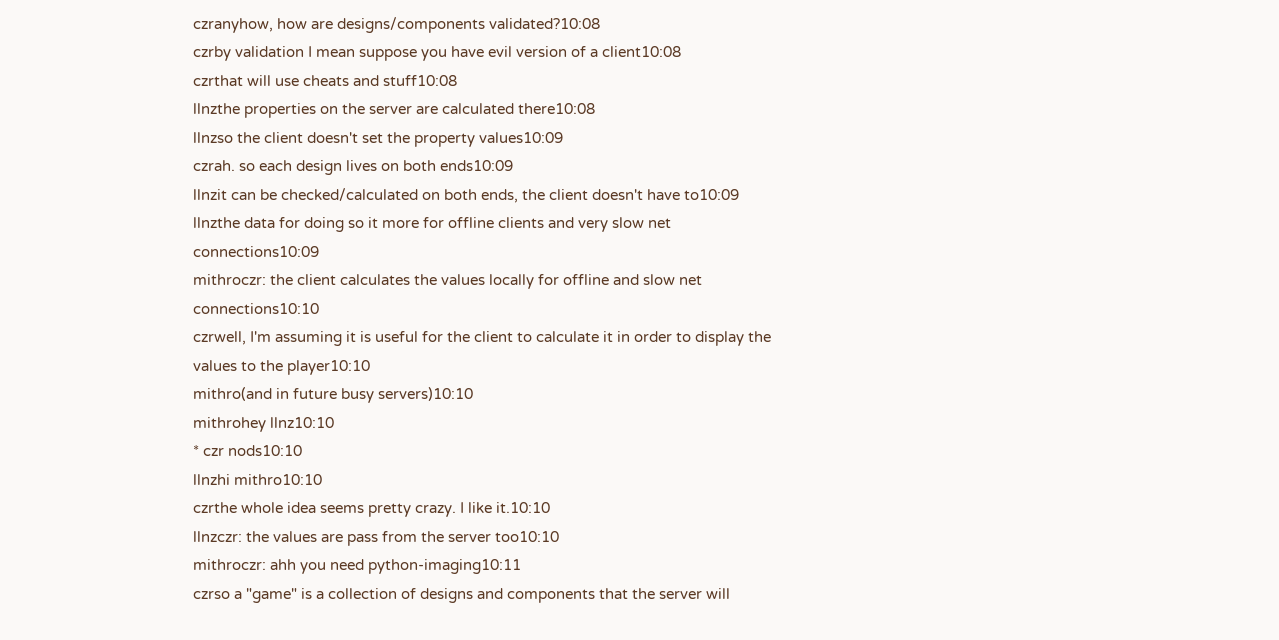czranyhow, how are designs/components validated?10:08
czrby validation I mean suppose you have evil version of a client10:08
czrthat will use cheats and stuff10:08
llnzthe properties on the server are calculated there10:08
llnzso the client doesn't set the property values10:09
czrah. so each design lives on both ends10:09
llnzit can be checked/calculated on both ends, the client doesn't have to10:09
llnzthe data for doing so it more for offline clients and very slow net connections10:09
mithroczr: the client calculates the values locally for offline and slow net connections10:10
czrwell, I'm assuming it is useful for the client to calculate it in order to display the values to the player10:10
mithro(and in future busy servers)10:10
mithrohey llnz10:10
* czr nods10:10
llnzhi mithro10:10
czrthe whole idea seems pretty crazy. I like it.10:10
llnzczr: the values are pass from the server too10:10
mithroczr: ahh you need python-imaging10:11
czrso a "game" is a collection of designs and components that the server will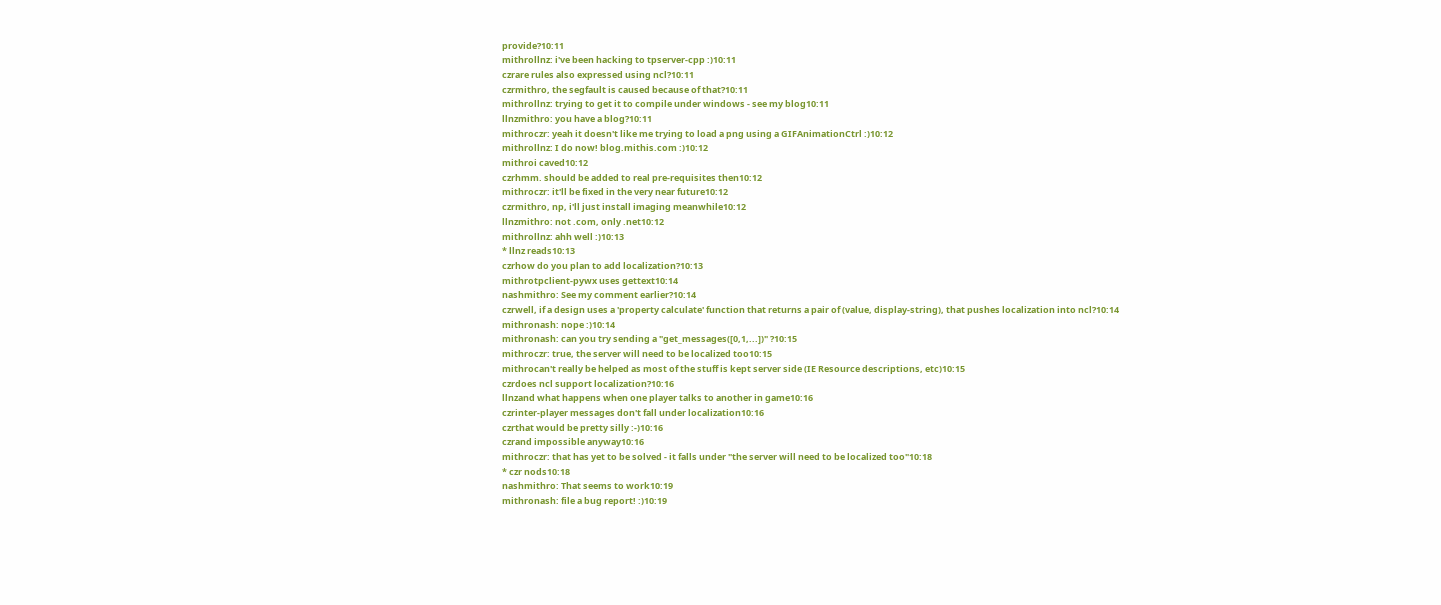provide?10:11
mithrollnz: i've been hacking to tpserver-cpp :)10:11
czrare rules also expressed using ncl?10:11
czrmithro, the segfault is caused because of that?10:11
mithrollnz: trying to get it to compile under windows - see my blog10:11
llnzmithro: you have a blog?10:11
mithroczr: yeah it doesn't like me trying to load a png using a GIFAnimationCtrl :)10:12
mithrollnz: I do now! blog.mithis.com :)10:12
mithroi caved10:12
czrhmm. should be added to real pre-requisites then10:12
mithroczr: it'll be fixed in the very near future10:12
czrmithro, np, i'll just install imaging meanwhile10:12
llnzmithro: not .com, only .net10:12
mithrollnz: ahh well :)10:13
* llnz reads10:13
czrhow do you plan to add localization?10:13
mithrotpclient-pywx uses gettext10:14
nashmithro: See my comment earlier?10:14
czrwell, if a design uses a 'property calculate' function that returns a pair of (value, display-string), that pushes localization into ncl?10:14
mithronash: nope :)10:14
mithronash: can you try sending a "get_messages([0,1,...])" ?10:15
mithroczr: true, the server will need to be localized too10:15
mithrocan't really be helped as most of the stuff is kept server side (IE Resource descriptions, etc)10:15
czrdoes ncl support localization?10:16
llnzand what happens when one player talks to another in game10:16
czrinter-player messages don't fall under localization10:16
czrthat would be pretty silly :-)10:16
czrand impossible anyway10:16
mithroczr: that has yet to be solved - it falls under "the server will need to be localized too"10:18
* czr nods10:18
nashmithro: That seems to work10:19
mithronash: file a bug report! :)10:19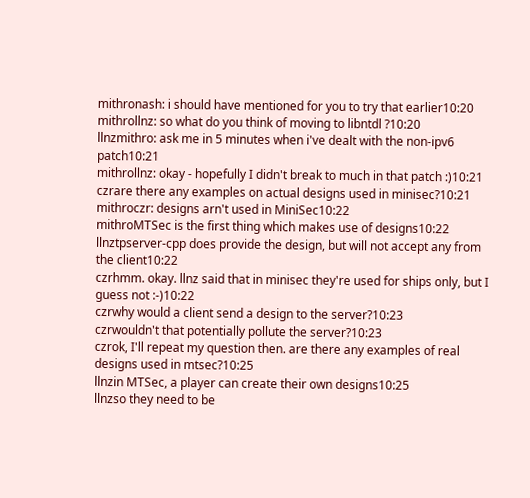mithronash: i should have mentioned for you to try that earlier10:20
mithrollnz: so what do you think of moving to libntdl ?10:20
llnzmithro: ask me in 5 minutes when i've dealt with the non-ipv6 patch10:21
mithrollnz: okay - hopefully I didn't break to much in that patch :)10:21
czrare there any examples on actual designs used in minisec?10:21
mithroczr: designs arn't used in MiniSec10:22
mithroMTSec is the first thing which makes use of designs10:22
llnztpserver-cpp does provide the design, but will not accept any from the client10:22
czrhmm. okay. llnz said that in minisec they're used for ships only, but I guess not :-)10:22
czrwhy would a client send a design to the server?10:23
czrwouldn't that potentially pollute the server?10:23
czrok, I'll repeat my question then. are there any examples of real designs used in mtsec?10:25
llnzin MTSec, a player can create their own designs10:25
llnzso they need to be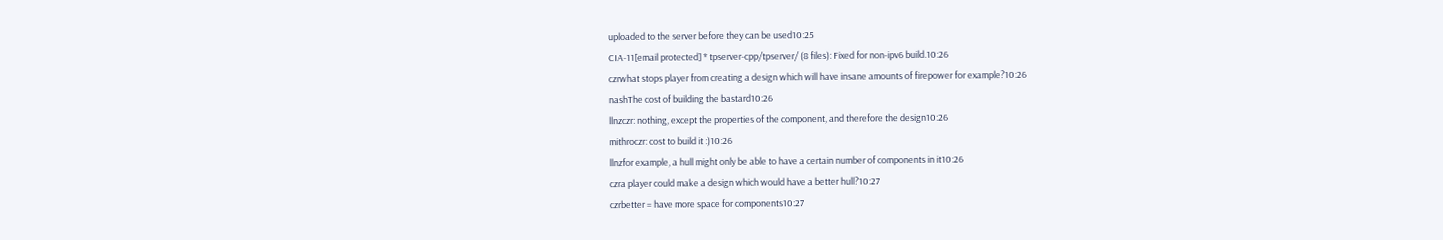uploaded to the server before they can be used10:25
CIA-11[email protected] * tpserver-cpp/tpserver/ (8 files): Fixed for non-ipv6 build.10:26
czrwhat stops player from creating a design which will have insane amounts of firepower for example?10:26
nashThe cost of building the bastard10:26
llnzczr: nothing, except the properties of the component, and therefore the design10:26
mithroczr: cost to build it :)10:26
llnzfor example, a hull might only be able to have a certain number of components in it10:26
czra player could make a design which would have a better hull?10:27
czrbetter = have more space for components10:27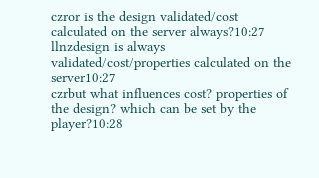czror is the design validated/cost calculated on the server always?10:27
llnzdesign is always validated/cost/properties calculated on the server10:27
czrbut what influences cost? properties of the design? which can be set by the player?10:28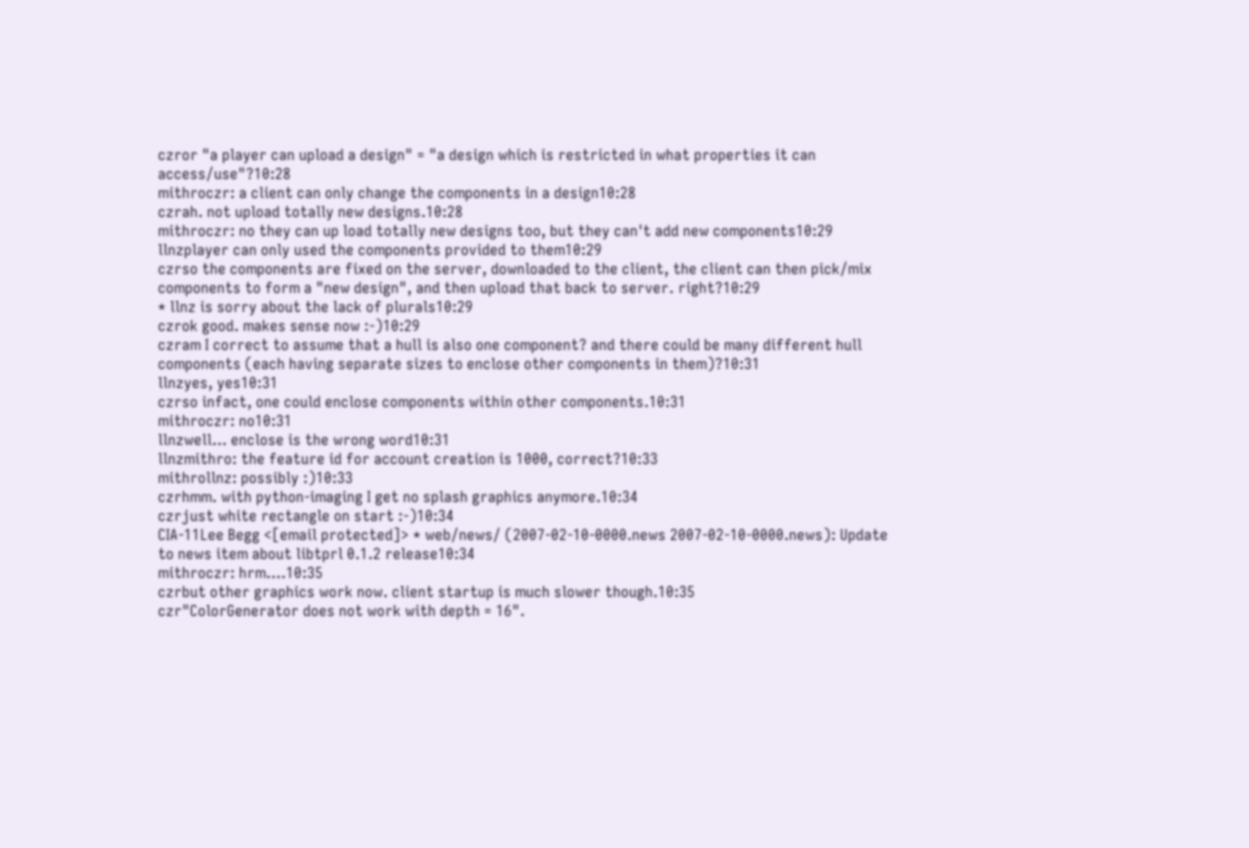czror "a player can upload a design" = "a design which is restricted in what properties it can access/use"?10:28
mithroczr: a client can only change the components in a design10:28
czrah. not upload totally new designs.10:28
mithroczr: no they can up load totally new designs too, but they can't add new components10:29
llnzplayer can only used the components provided to them10:29
czrso the components are fixed on the server, downloaded to the client, the client can then pick/mix components to form a "new design", and then upload that back to server. right?10:29
* llnz is sorry about the lack of plurals10:29
czrok good. makes sense now :-)10:29
czram I correct to assume that a hull is also one component? and there could be many different hull components (each having separate sizes to enclose other components in them)?10:31
llnzyes, yes10:31
czrso infact, one could enclose components within other components.10:31
mithroczr: no10:31
llnzwell... enclose is the wrong word10:31
llnzmithro: the feature id for account creation is 1000, correct?10:33
mithrollnz: possibly :)10:33
czrhmm. with python-imaging I get no splash graphics anymore.10:34
czrjust white rectangle on start :-)10:34
CIA-11Lee Begg <[email protected]> * web/news/ (2007-02-10-0000.news 2007-02-10-0000.news): Update to news item about libtprl 0.1.2 release10:34
mithroczr: hrm....10:35
czrbut other graphics work now. client startup is much slower though.10:35
czr"ColorGenerator does not work with depth = 16".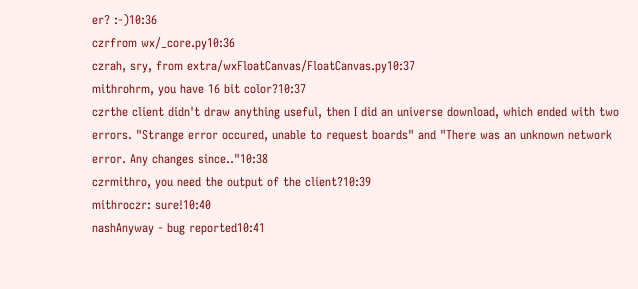er? :-)10:36
czrfrom wx/_core.py10:36
czrah, sry, from extra/wxFloatCanvas/FloatCanvas.py10:37
mithrohrm, you have 16 bit color?10:37
czrthe client didn't draw anything useful, then I did an universe download, which ended with two errors. "Strange error occured, unable to request boards" and "There was an unknown network error. Any changes since.."10:38
czrmithro, you need the output of the client?10:39
mithroczr: sure!10:40
nashAnyway - bug reported10:41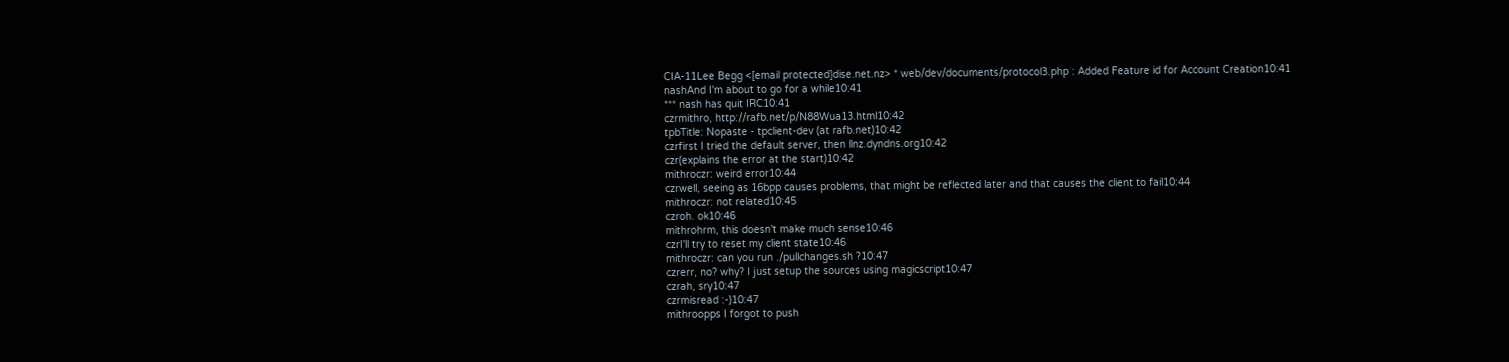CIA-11Lee Begg <[email protected]dise.net.nz> * web/dev/documents/protocol3.php : Added Feature id for Account Creation10:41
nashAnd I'm about to go for a while10:41
*** nash has quit IRC10:41
czrmithro, http://rafb.net/p/N88Wua13.html10:42
tpbTitle: Nopaste - tpclient-dev (at rafb.net)10:42
czrfirst I tried the default server, then llnz.dyndns.org10:42
czr(explains the error at the start)10:42
mithroczr: weird error10:44
czrwell, seeing as 16bpp causes problems, that might be reflected later and that causes the client to fail10:44
mithroczr: not related10:45
czroh. ok10:46
mithrohrm, this doesn't make much sense10:46
czrI'll try to reset my client state10:46
mithroczr: can you run ./pullchanges.sh ?10:47
czrerr, no? why? I just setup the sources using magicscript10:47
czrah, sry10:47
czrmisread :-)10:47
mithroopps I forgot to push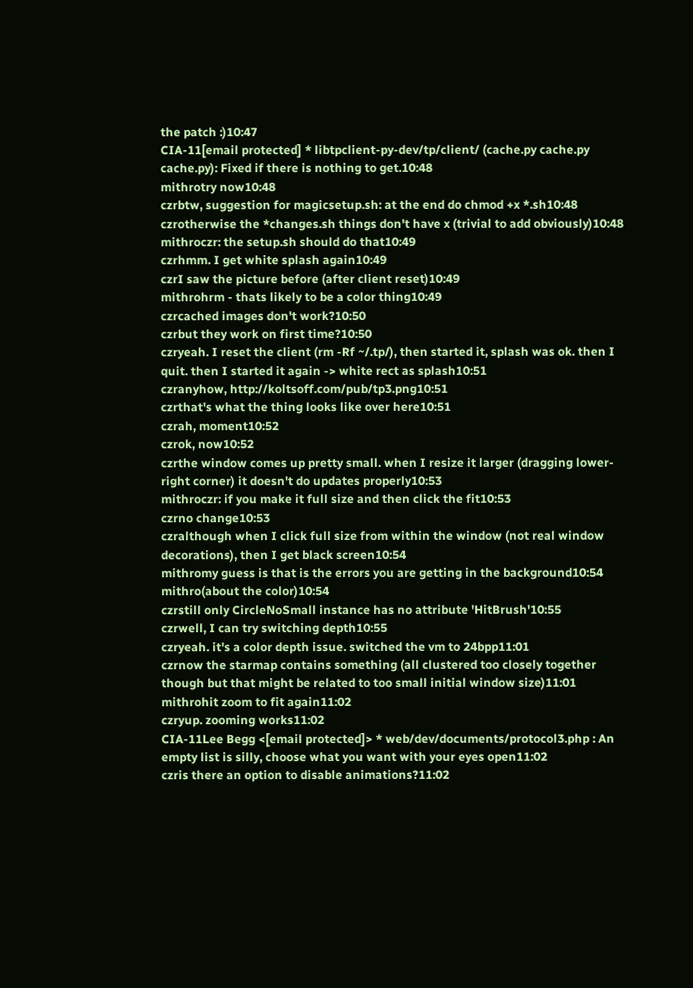the patch :)10:47
CIA-11[email protected] * libtpclient-py-dev/tp/client/ (cache.py cache.py cache.py): Fixed if there is nothing to get.10:48
mithrotry now10:48
czrbtw, suggestion for magicsetup.sh: at the end do chmod +x *.sh10:48
czrotherwise the *changes.sh things don't have x (trivial to add obviously)10:48
mithroczr: the setup.sh should do that10:49
czrhmm. I get white splash again10:49
czrI saw the picture before (after client reset)10:49
mithrohrm - thats likely to be a color thing10:49
czrcached images don't work?10:50
czrbut they work on first time?10:50
czryeah. I reset the client (rm -Rf ~/.tp/), then started it, splash was ok. then I quit. then I started it again -> white rect as splash10:51
czranyhow, http://koltsoff.com/pub/tp3.png10:51
czrthat's what the thing looks like over here10:51
czrah, moment10:52
czrok, now10:52
czrthe window comes up pretty small. when I resize it larger (dragging lower-right corner) it doesn't do updates properly10:53
mithroczr: if you make it full size and then click the fit10:53
czrno change10:53
czralthough when I click full size from within the window (not real window decorations), then I get black screen10:54
mithromy guess is that is the errors you are getting in the background10:54
mithro(about the color)10:54
czrstill only CircleNoSmall instance has no attribute 'HitBrush'10:55
czrwell, I can try switching depth10:55
czryeah. it's a color depth issue. switched the vm to 24bpp11:01
czrnow the starmap contains something (all clustered too closely together though but that might be related to too small initial window size)11:01
mithrohit zoom to fit again11:02
czryup. zooming works11:02
CIA-11Lee Begg <[email protected]> * web/dev/documents/protocol3.php : An empty list is silly, choose what you want with your eyes open11:02
czris there an option to disable animations?11:02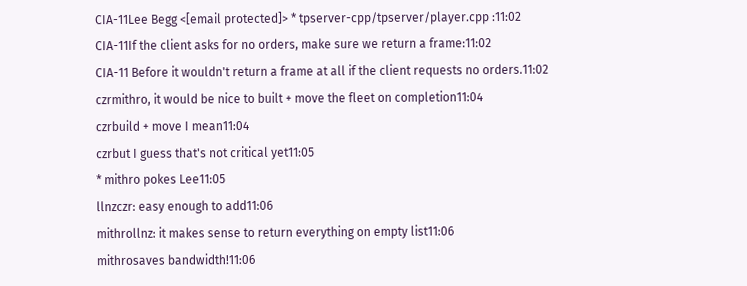CIA-11Lee Begg <[email protected]> * tpserver-cpp/tpserver/player.cpp :11:02
CIA-11If the client asks for no orders, make sure we return a frame:11:02
CIA-11 Before it wouldn't return a frame at all if the client requests no orders.11:02
czrmithro, it would be nice to built + move the fleet on completion11:04
czrbuild + move I mean11:04
czrbut I guess that's not critical yet11:05
* mithro pokes Lee11:05
llnzczr: easy enough to add11:06
mithrollnz: it makes sense to return everything on empty list11:06
mithrosaves bandwidth!11:06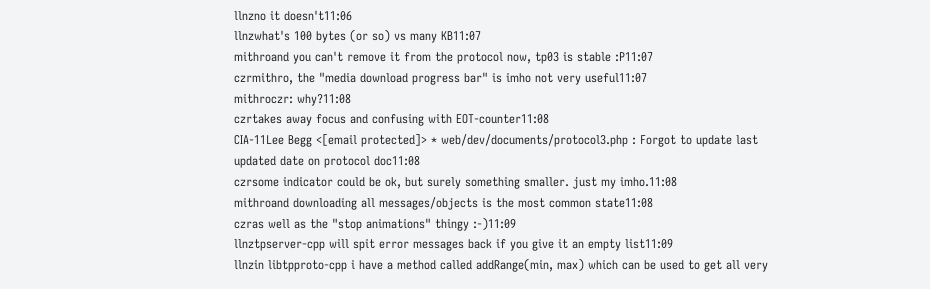llnzno it doesn't11:06
llnzwhat's 100 bytes (or so) vs many KB11:07
mithroand you can't remove it from the protocol now, tp03 is stable :P11:07
czrmithro, the "media download progress bar" is imho not very useful11:07
mithroczr: why?11:08
czrtakes away focus and confusing with EOT-counter11:08
CIA-11Lee Begg <[email protected]> * web/dev/documents/protocol3.php : Forgot to update last updated date on protocol doc11:08
czrsome indicator could be ok, but surely something smaller. just my imho.11:08
mithroand downloading all messages/objects is the most common state11:08
czras well as the "stop animations" thingy :-)11:09
llnztpserver-cpp will spit error messages back if you give it an empty list11:09
llnzin libtpproto-cpp i have a method called addRange(min, max) which can be used to get all very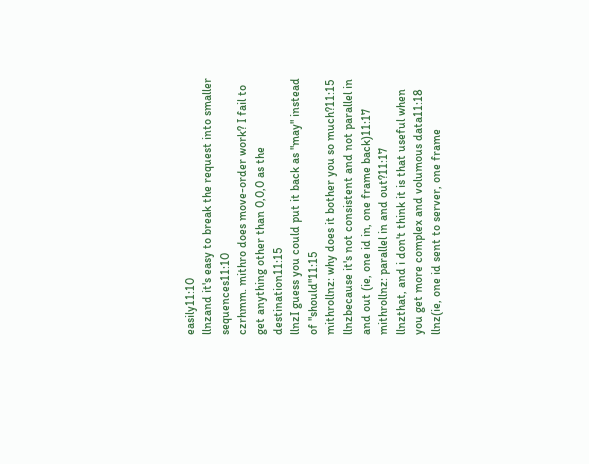easily11:10
llnzand it's easy to break the request into smaller sequences11:10
czrhmm. mithro does move-order work? I fail to get anything other than 0,0,0 as the destination11:15
llnzI guess you could put it back as "may" instead of "should"11:15
mithrollnz: why does it bother you so much?11:15
llnzbecause it's not consistent and not parallel in and out (ie, one id in, one frame back)11:17
mithrollnz: parallel in and out?11:17
llnzthat, and i don't think it is that useful when you get more complex and volumous data11:18
llnz(ie, one id sent to server, one frame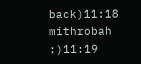back)11:18
mithrobah :)11:19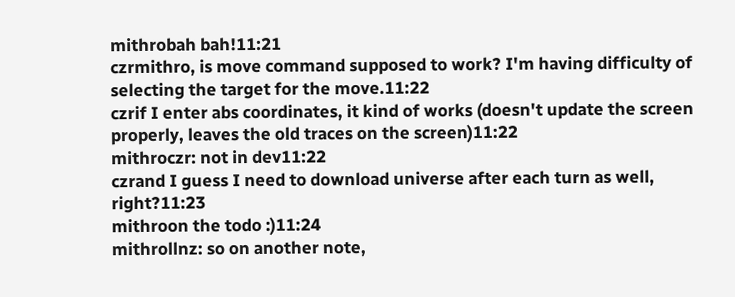mithrobah bah!11:21
czrmithro, is move command supposed to work? I'm having difficulty of selecting the target for the move.11:22
czrif I enter abs coordinates, it kind of works (doesn't update the screen properly, leaves the old traces on the screen)11:22
mithroczr: not in dev11:22
czrand I guess I need to download universe after each turn as well, right?11:23
mithroon the todo :)11:24
mithrollnz: so on another note,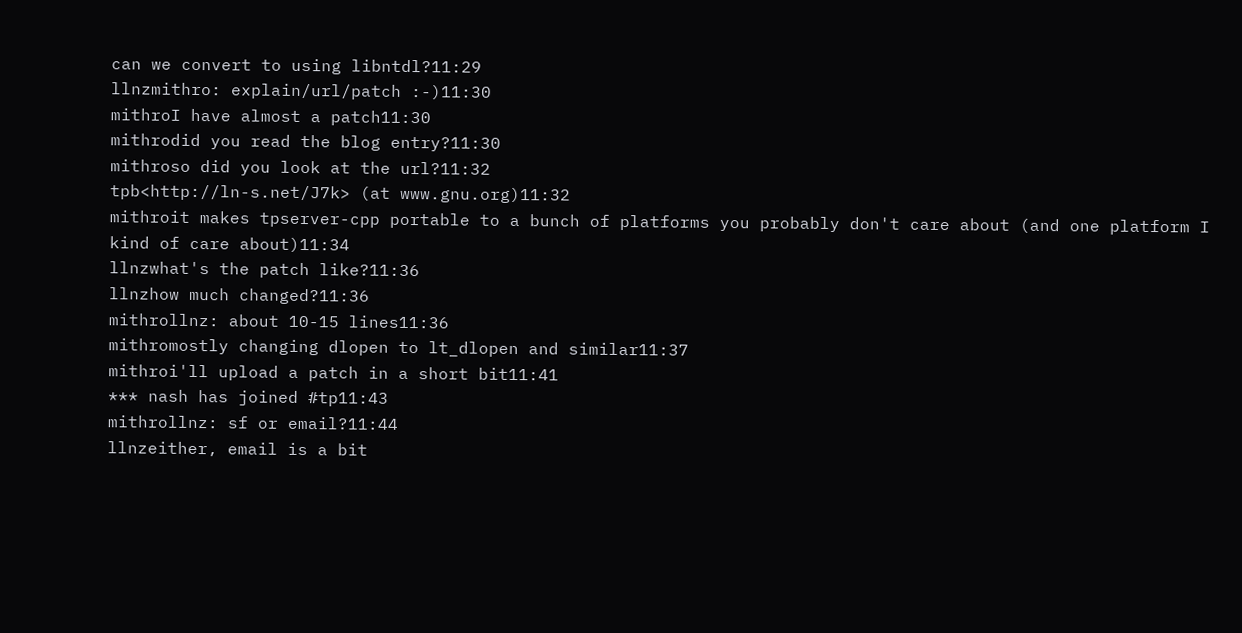can we convert to using libntdl?11:29
llnzmithro: explain/url/patch :-)11:30
mithroI have almost a patch11:30
mithrodid you read the blog entry?11:30
mithroso did you look at the url?11:32
tpb<http://ln-s.net/J7k> (at www.gnu.org)11:32
mithroit makes tpserver-cpp portable to a bunch of platforms you probably don't care about (and one platform I kind of care about)11:34
llnzwhat's the patch like?11:36
llnzhow much changed?11:36
mithrollnz: about 10-15 lines11:36
mithromostly changing dlopen to lt_dlopen and similar11:37
mithroi'll upload a patch in a short bit11:41
*** nash has joined #tp11:43
mithrollnz: sf or email?11:44
llnzeither, email is a bit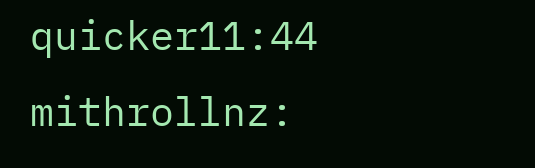quicker11:44
mithrollnz: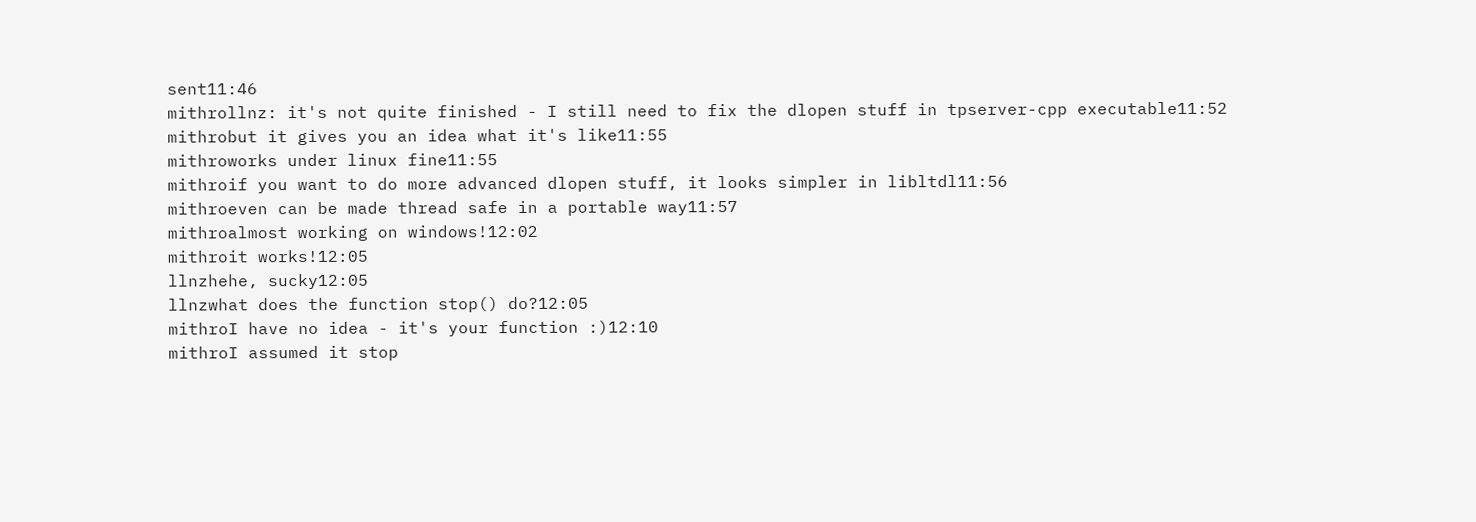sent11:46
mithrollnz: it's not quite finished - I still need to fix the dlopen stuff in tpserver-cpp executable11:52
mithrobut it gives you an idea what it's like11:55
mithroworks under linux fine11:55
mithroif you want to do more advanced dlopen stuff, it looks simpler in libltdl11:56
mithroeven can be made thread safe in a portable way11:57
mithroalmost working on windows!12:02
mithroit works!12:05
llnzhehe, sucky12:05
llnzwhat does the function stop() do?12:05
mithroI have no idea - it's your function :)12:10
mithroI assumed it stop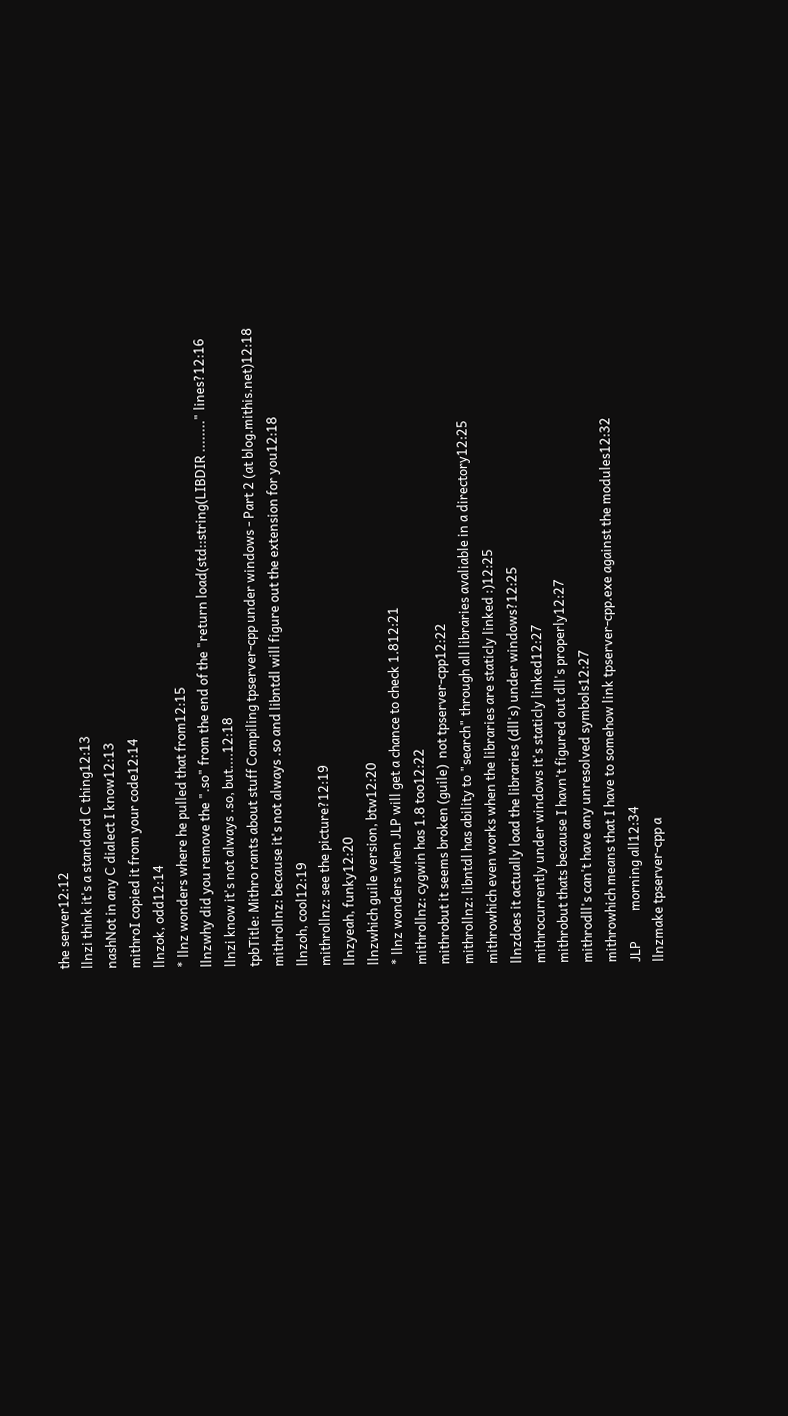the server12:12
llnzi think it's a standard C thing12:13
nashNot in any C dialect I know12:13
mithroI copied it from your code12:14
llnzok, odd12:14
* llnz wonders where he pulled that from12:15
llnzwhy did you remove the ".so" from the end of the "return load(std::string(LIBDIR ........" lines?12:16
llnzi know it's not always .so, but....12:18
tpbTitle: Mithro rants about stuff Compiling tpserver-cpp under windows - Part 2 (at blog.mithis.net)12:18
mithrollnz: because it's not always .so and libntdl will figure out the extension for you12:18
llnzoh, cool12:19
mithrollnz: see the picture?12:19
llnzyeah, funky12:20
llnzwhich guile version, btw12:20
* llnz wonders when JLP will get a chance to check 1.812:21
mithrollnz: cygwin has 1.8 too12:22
mithrobut it seems broken (guile)  not tpserver-cpp12:22
mithrollnz: libntdl has ability to "search" through all libraries avaliable in a directory12:25
mithrowhich even works when the libraries are staticly linked :)12:25
llnzdoes it actually load the libraries (dll's) under windows?12:25
mithrocurrently under windows it's staticly linked12:27
mithrobut thats because I havn't figured out dll's properly12:27
mithrodll's can't have any unresolved symbols12:27
mithrowhich means that I have to somehow link tpserver-cpp.exe against the modules12:32
JLP          morning all12:34
llnzmake tpserver-cpp a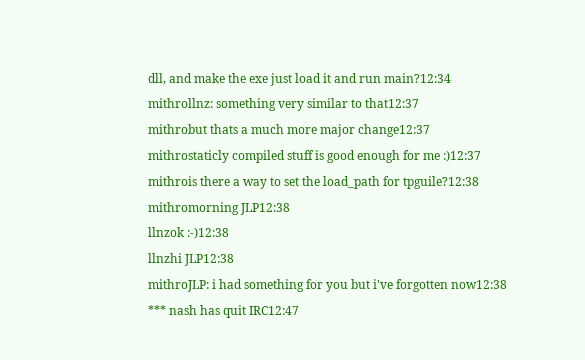dll, and make the exe just load it and run main?12:34
mithrollnz: something very similar to that12:37
mithrobut thats a much more major change12:37
mithrostaticly compiled stuff is good enough for me :)12:37
mithrois there a way to set the load_path for tpguile?12:38
mithromorning JLP12:38
llnzok :-)12:38
llnzhi JLP12:38
mithroJLP: i had something for you but i've forgotten now12:38
*** nash has quit IRC12:47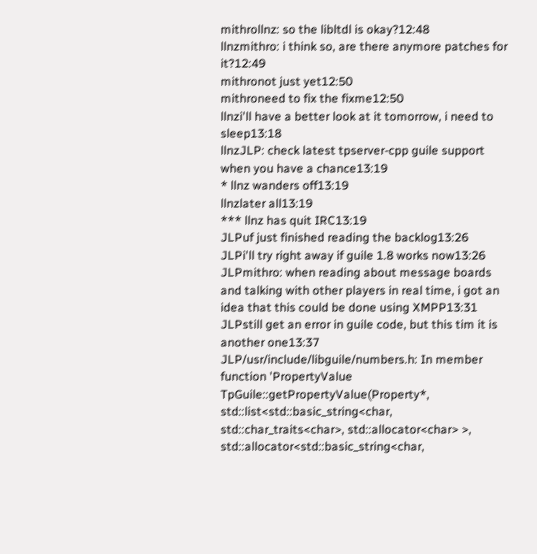mithrollnz: so the libltdl is okay?12:48
llnzmithro: i think so, are there anymore patches for it?12:49
mithronot just yet12:50
mithroneed to fix the fixme12:50
llnzi'll have a better look at it tomorrow, i need to sleep13:18
llnzJLP: check latest tpserver-cpp guile support when you have a chance13:19
* llnz wanders off13:19
llnzlater all13:19
*** llnz has quit IRC13:19
JLPuf just finished reading the backlog13:26
JLPi'll try right away if guile 1.8 works now13:26
JLPmithro: when reading about message boards and talking with other players in real time, i got an idea that this could be done using XMPP13:31
JLPstill get an error in guile code, but this tim it is another one13:37
JLP/usr/include/libguile/numbers.h: In member function 'PropertyValue TpGuile::getPropertyValue(Property*, std::list<std::basic_string<char, std::char_traits<char>, std::allocator<char> >, std::allocator<std::basic_string<char,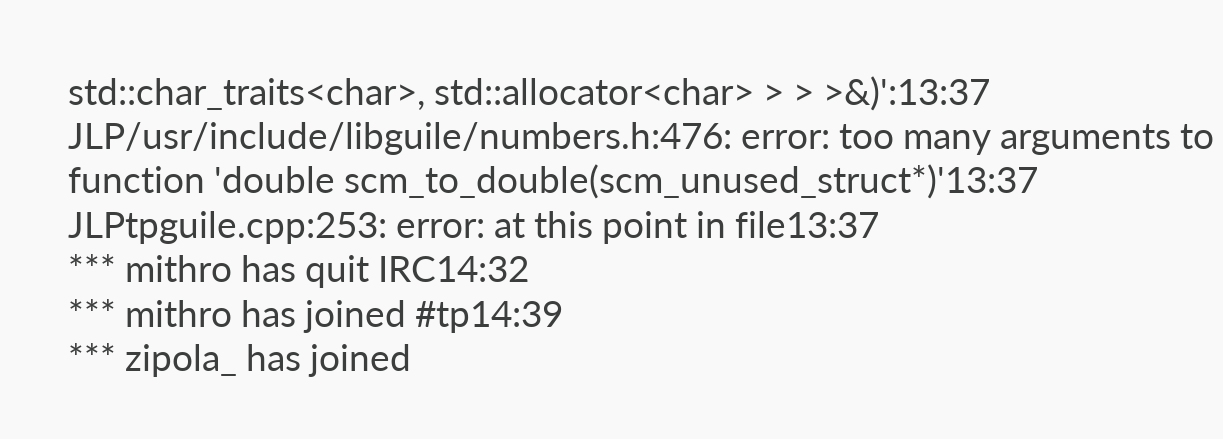std::char_traits<char>, std::allocator<char> > > >&)':13:37
JLP/usr/include/libguile/numbers.h:476: error: too many arguments to function 'double scm_to_double(scm_unused_struct*)'13:37
JLPtpguile.cpp:253: error: at this point in file13:37
*** mithro has quit IRC14:32
*** mithro has joined #tp14:39
*** zipola_ has joined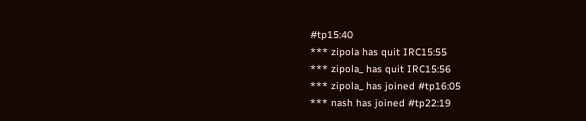#tp15:40
*** zipola has quit IRC15:55
*** zipola_ has quit IRC15:56
*** zipola_ has joined #tp16:05
*** nash has joined #tp22:19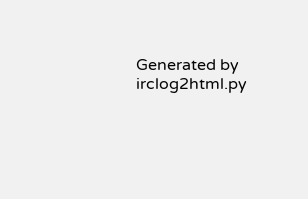Generated by irclog2html.py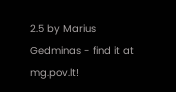2.5 by Marius Gedminas - find it at mg.pov.lt!